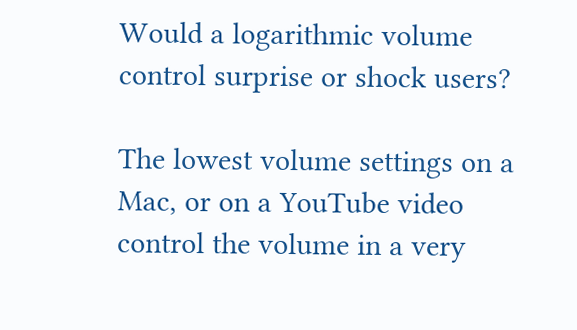Would a logarithmic volume control surprise or shock users?

The lowest volume settings on a Mac, or on a YouTube video control the volume in a very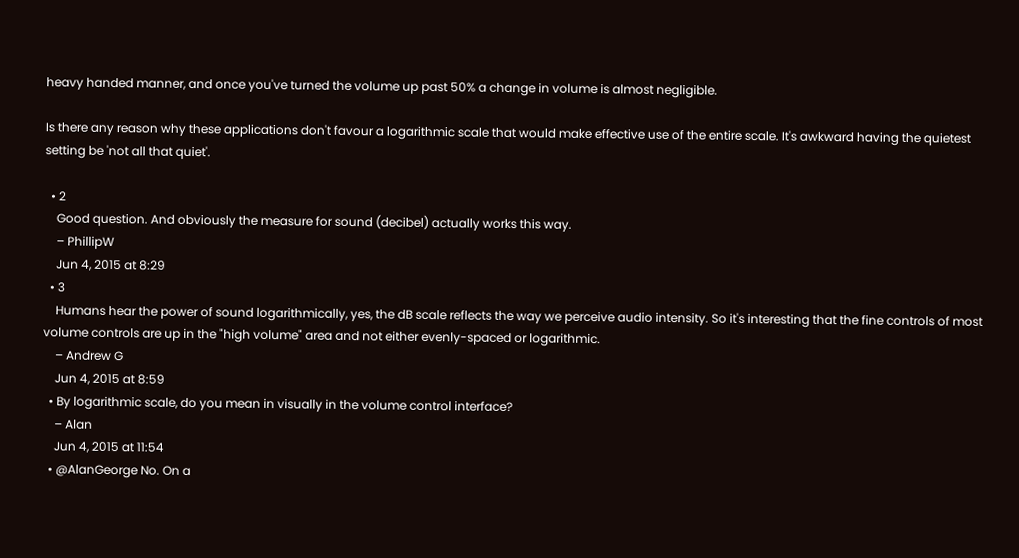heavy handed manner, and once you've turned the volume up past 50% a change in volume is almost negligible.

Is there any reason why these applications don't favour a logarithmic scale that would make effective use of the entire scale. It's awkward having the quietest setting be 'not all that quiet'.

  • 2
    Good question. And obviously the measure for sound (decibel) actually works this way.
    – PhillipW
    Jun 4, 2015 at 8:29
  • 3
    Humans hear the power of sound logarithmically, yes, the dB scale reflects the way we perceive audio intensity. So it's interesting that the fine controls of most volume controls are up in the "high volume" area and not either evenly-spaced or logarithmic.
    – Andrew G
    Jun 4, 2015 at 8:59
  • By logarithmic scale, do you mean in visually in the volume control interface?
    – Alan
    Jun 4, 2015 at 11:54
  • @AlanGeorge No. On a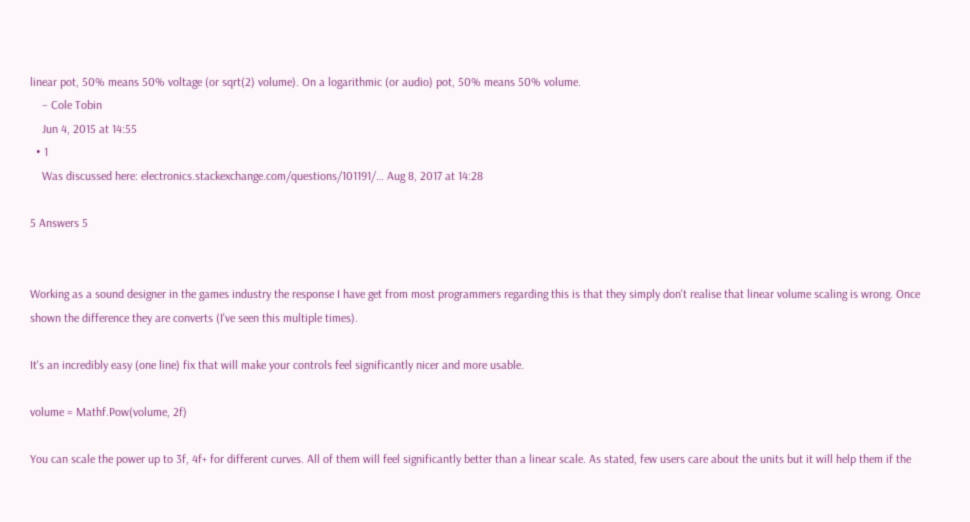linear pot, 50% means 50% voltage (or sqrt(2) volume). On a logarithmic (or audio) pot, 50% means 50% volume.
    – Cole Tobin
    Jun 4, 2015 at 14:55
  • 1
    Was discussed here: electronics.stackexchange.com/questions/101191/… Aug 8, 2017 at 14:28

5 Answers 5


Working as a sound designer in the games industry the response I have get from most programmers regarding this is that they simply don't realise that linear volume scaling is wrong. Once shown the difference they are converts (I've seen this multiple times).

It's an incredibly easy (one line) fix that will make your controls feel significantly nicer and more usable.

volume = Mathf.Pow(volume, 2f)

You can scale the power up to 3f, 4f+ for different curves. All of them will feel significantly better than a linear scale. As stated, few users care about the units but it will help them if the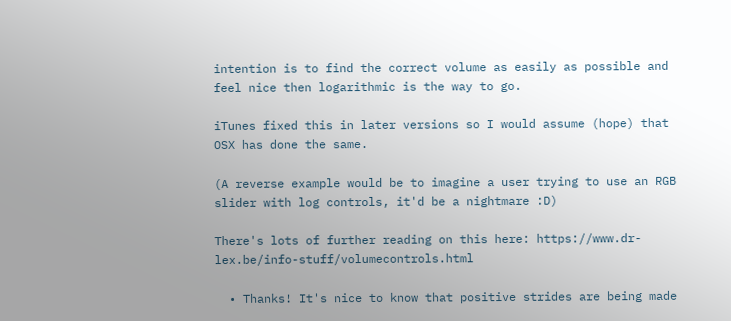intention is to find the correct volume as easily as possible and feel nice then logarithmic is the way to go.

iTunes fixed this in later versions so I would assume (hope) that OSX has done the same.

(A reverse example would be to imagine a user trying to use an RGB slider with log controls, it'd be a nightmare :D)

There's lots of further reading on this here: https://www.dr-lex.be/info-stuff/volumecontrols.html

  • Thanks! It's nice to know that positive strides are being made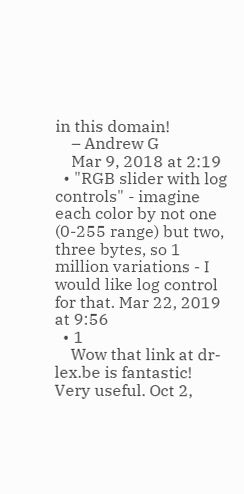in this domain!
    – Andrew G
    Mar 9, 2018 at 2:19
  • "RGB slider with log controls" - imagine each color by not one (0-255 range) but two, three bytes, so 1 million variations - I would like log control for that. Mar 22, 2019 at 9:56
  • 1
    Wow that link at dr-lex.be is fantastic! Very useful. Oct 2,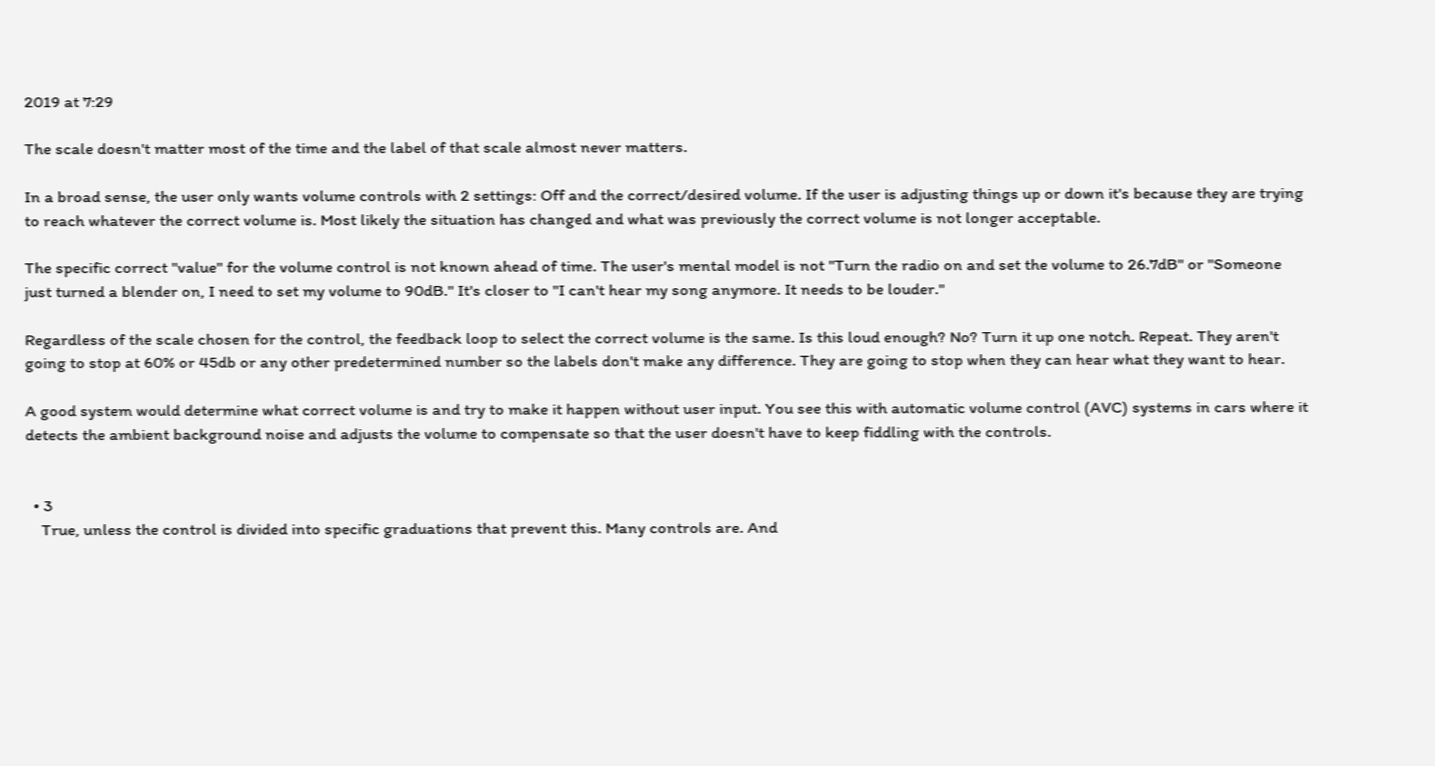2019 at 7:29

The scale doesn't matter most of the time and the label of that scale almost never matters.

In a broad sense, the user only wants volume controls with 2 settings: Off and the correct/desired volume. If the user is adjusting things up or down it's because they are trying to reach whatever the correct volume is. Most likely the situation has changed and what was previously the correct volume is not longer acceptable.

The specific correct "value" for the volume control is not known ahead of time. The user's mental model is not "Turn the radio on and set the volume to 26.7dB" or "Someone just turned a blender on, I need to set my volume to 90dB." It's closer to "I can't hear my song anymore. It needs to be louder."

Regardless of the scale chosen for the control, the feedback loop to select the correct volume is the same. Is this loud enough? No? Turn it up one notch. Repeat. They aren't going to stop at 60% or 45db or any other predetermined number so the labels don't make any difference. They are going to stop when they can hear what they want to hear.

A good system would determine what correct volume is and try to make it happen without user input. You see this with automatic volume control (AVC) systems in cars where it detects the ambient background noise and adjusts the volume to compensate so that the user doesn't have to keep fiddling with the controls.


  • 3
    True, unless the control is divided into specific graduations that prevent this. Many controls are. And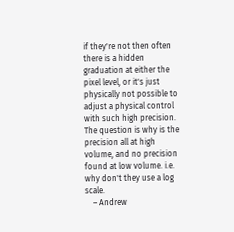if they're not then often there is a hidden graduation at either the pixel level, or it's just physically not possible to adjust a physical control with such high precision. The question is why is the precision all at high volume, and no precision found at low volume. i.e. why don't they use a log scale.
    – Andrew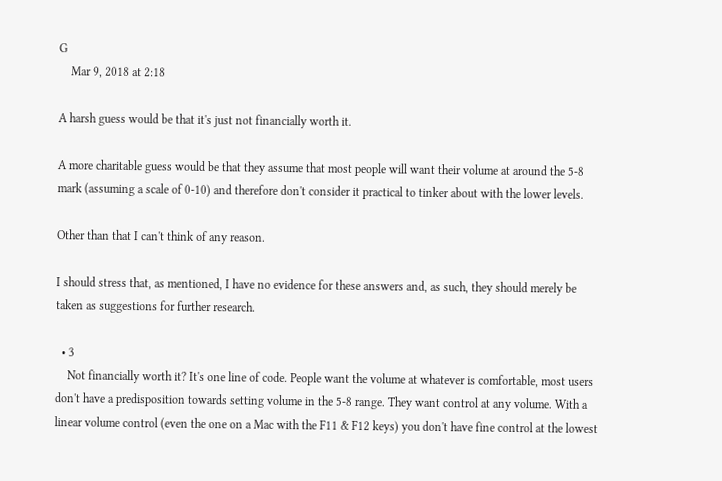G
    Mar 9, 2018 at 2:18

A harsh guess would be that it's just not financially worth it.

A more charitable guess would be that they assume that most people will want their volume at around the 5-8 mark (assuming a scale of 0-10) and therefore don't consider it practical to tinker about with the lower levels.

Other than that I can't think of any reason.

I should stress that, as mentioned, I have no evidence for these answers and, as such, they should merely be taken as suggestions for further research.

  • 3
    Not financially worth it? It's one line of code. People want the volume at whatever is comfortable, most users don't have a predisposition towards setting volume in the 5-8 range. They want control at any volume. With a linear volume control (even the one on a Mac with the F11 & F12 keys) you don't have fine control at the lowest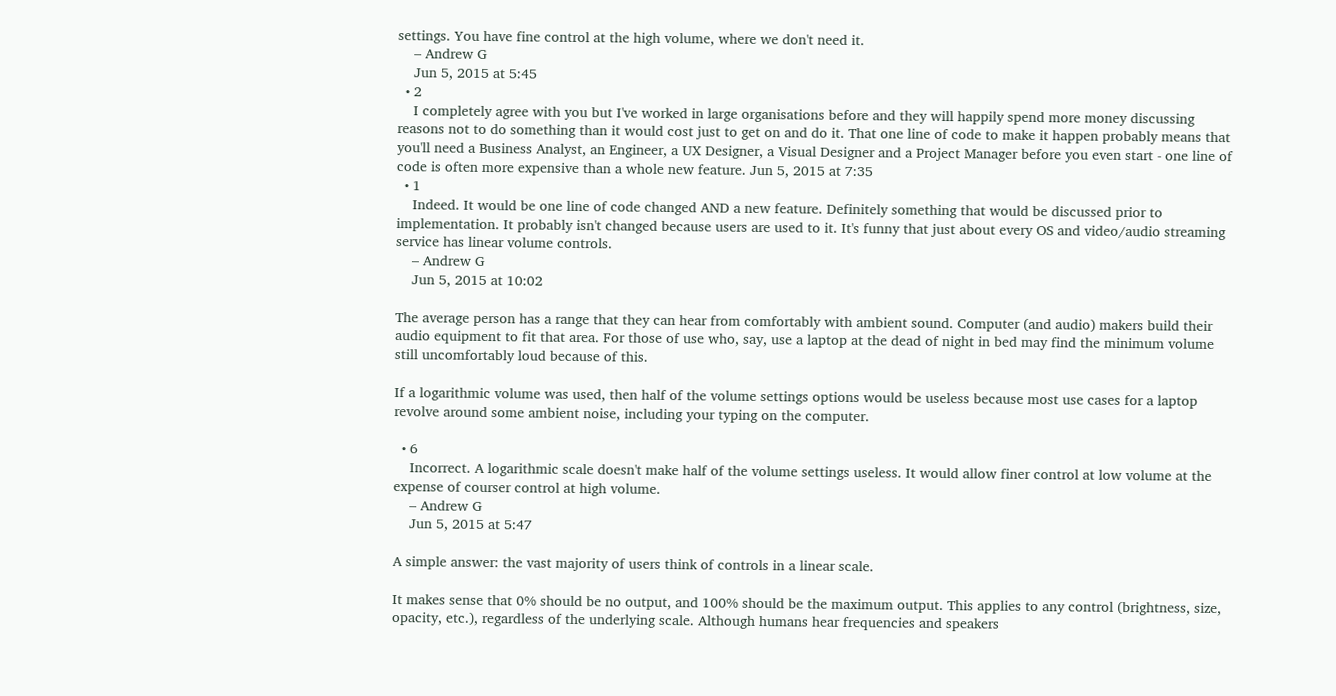settings. You have fine control at the high volume, where we don't need it.
    – Andrew G
    Jun 5, 2015 at 5:45
  • 2
    I completely agree with you but I've worked in large organisations before and they will happily spend more money discussing reasons not to do something than it would cost just to get on and do it. That one line of code to make it happen probably means that you'll need a Business Analyst, an Engineer, a UX Designer, a Visual Designer and a Project Manager before you even start - one line of code is often more expensive than a whole new feature. Jun 5, 2015 at 7:35
  • 1
    Indeed. It would be one line of code changed AND a new feature. Definitely something that would be discussed prior to implementation. It probably isn't changed because users are used to it. It's funny that just about every OS and video/audio streaming service has linear volume controls.
    – Andrew G
    Jun 5, 2015 at 10:02

The average person has a range that they can hear from comfortably with ambient sound. Computer (and audio) makers build their audio equipment to fit that area. For those of use who, say, use a laptop at the dead of night in bed may find the minimum volume still uncomfortably loud because of this.

If a logarithmic volume was used, then half of the volume settings options would be useless because most use cases for a laptop revolve around some ambient noise, including your typing on the computer.

  • 6
    Incorrect. A logarithmic scale doesn't make half of the volume settings useless. It would allow finer control at low volume at the expense of courser control at high volume.
    – Andrew G
    Jun 5, 2015 at 5:47

A simple answer: the vast majority of users think of controls in a linear scale.

It makes sense that 0% should be no output, and 100% should be the maximum output. This applies to any control (brightness, size, opacity, etc.), regardless of the underlying scale. Although humans hear frequencies and speakers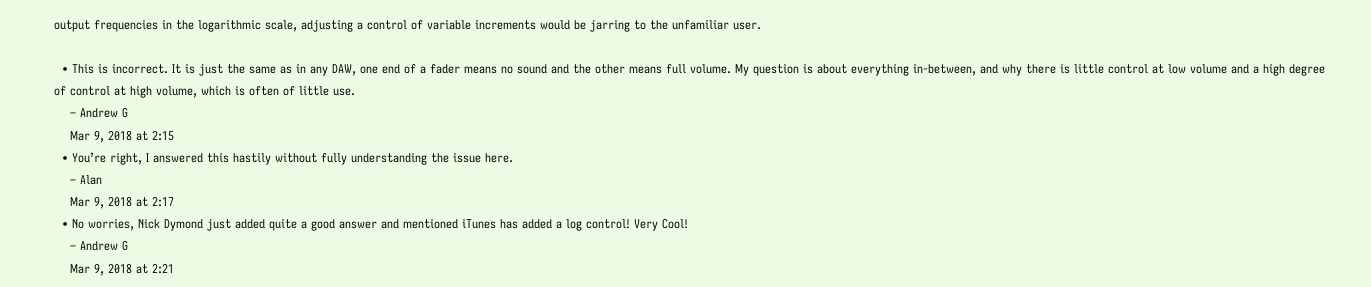output frequencies in the logarithmic scale, adjusting a control of variable increments would be jarring to the unfamiliar user.

  • This is incorrect. It is just the same as in any DAW, one end of a fader means no sound and the other means full volume. My question is about everything in-between, and why there is little control at low volume and a high degree of control at high volume, which is often of little use.
    – Andrew G
    Mar 9, 2018 at 2:15
  • You’re right, I answered this hastily without fully understanding the issue here.
    – Alan
    Mar 9, 2018 at 2:17
  • No worries, Nick Dymond just added quite a good answer and mentioned iTunes has added a log control! Very Cool!
    – Andrew G
    Mar 9, 2018 at 2:21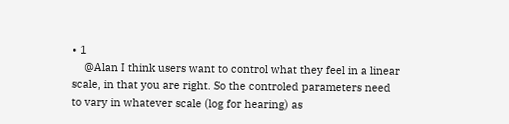• 1
    @Alan I think users want to control what they feel in a linear scale, in that you are right. So the controled parameters need to vary in whatever scale (log for hearing) as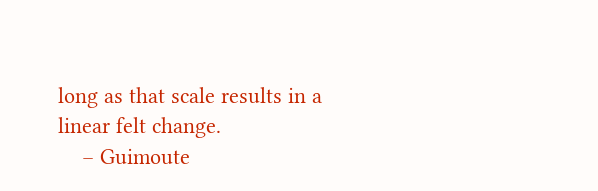long as that scale results in a linear felt change.
    – Guimoute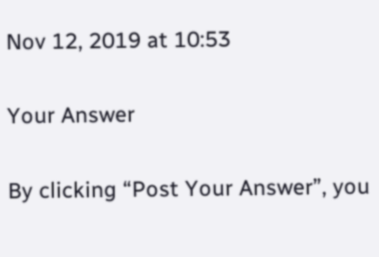Nov 12, 2019 at 10:53

Your Answer

By clicking “Post Your Answer”, you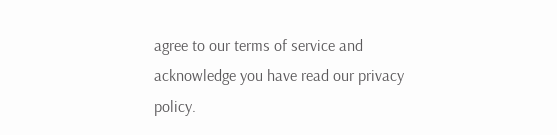agree to our terms of service and acknowledge you have read our privacy policy.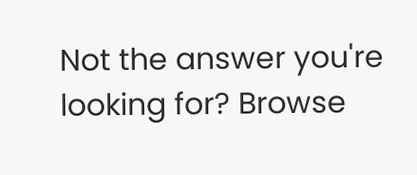Not the answer you're looking for? Browse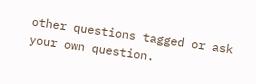other questions tagged or ask your own question.